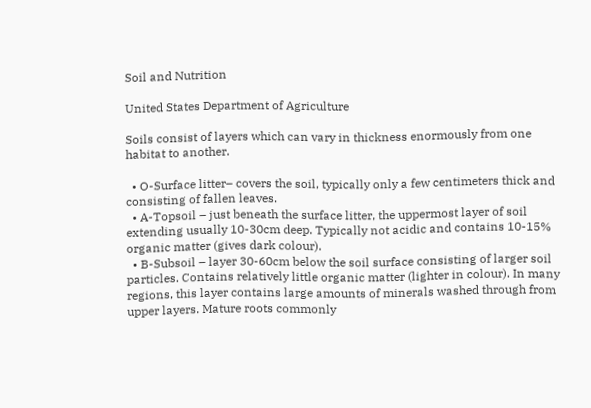Soil and Nutrition

United States Department of Agriculture

Soils consist of layers which can vary in thickness enormously from one habitat to another.

  • O-Surface litter– covers the soil, typically only a few centimeters thick and consisting of fallen leaves.
  • A-Topsoil – just beneath the surface litter, the uppermost layer of soil extending usually 10-30cm deep. Typically not acidic and contains 10-15% organic matter (gives dark colour).
  • B-Subsoil – layer 30-60cm below the soil surface consisting of larger soil particles. Contains relatively little organic matter (lighter in colour). In many regions, this layer contains large amounts of minerals washed through from upper layers. Mature roots commonly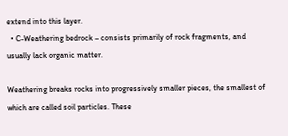extend into this layer.
  • C-Weathering bedrock – consists primarily of rock fragments, and usually lack organic matter.

Weathering breaks rocks into progressively smaller pieces, the smallest of which are called soil particles. These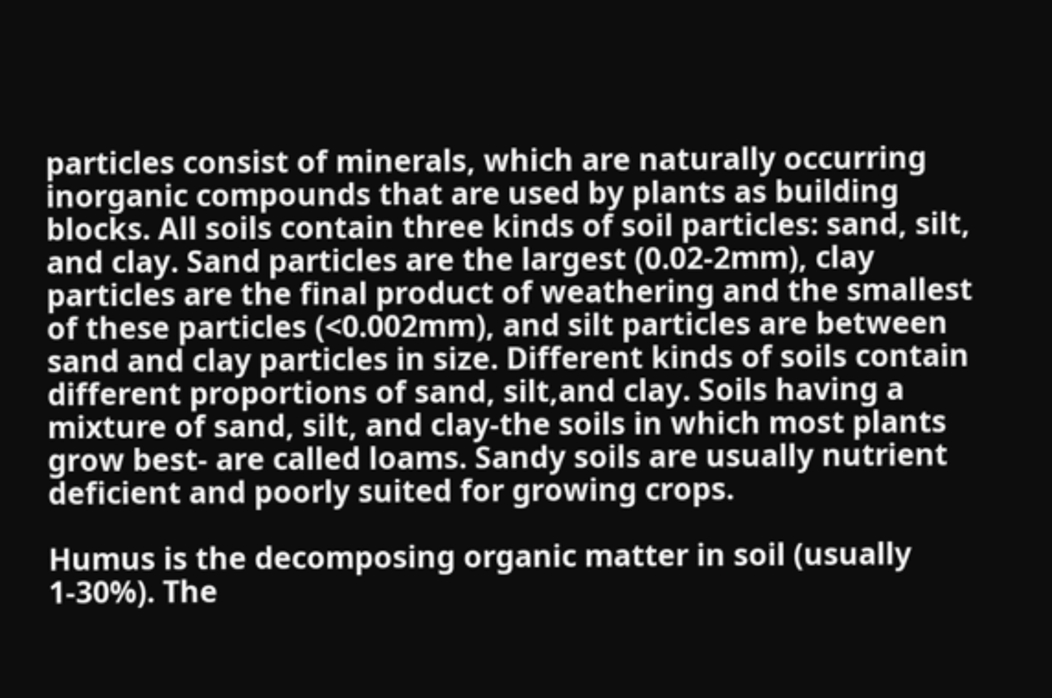particles consist of minerals, which are naturally occurring inorganic compounds that are used by plants as building blocks. All soils contain three kinds of soil particles: sand, silt, and clay. Sand particles are the largest (0.02-2mm), clay particles are the final product of weathering and the smallest of these particles (<0.002mm), and silt particles are between sand and clay particles in size. Different kinds of soils contain different proportions of sand, silt,and clay. Soils having a mixture of sand, silt, and clay-the soils in which most plants grow best- are called loams. Sandy soils are usually nutrient deficient and poorly suited for growing crops.

Humus is the decomposing organic matter in soil (usually 1-30%). The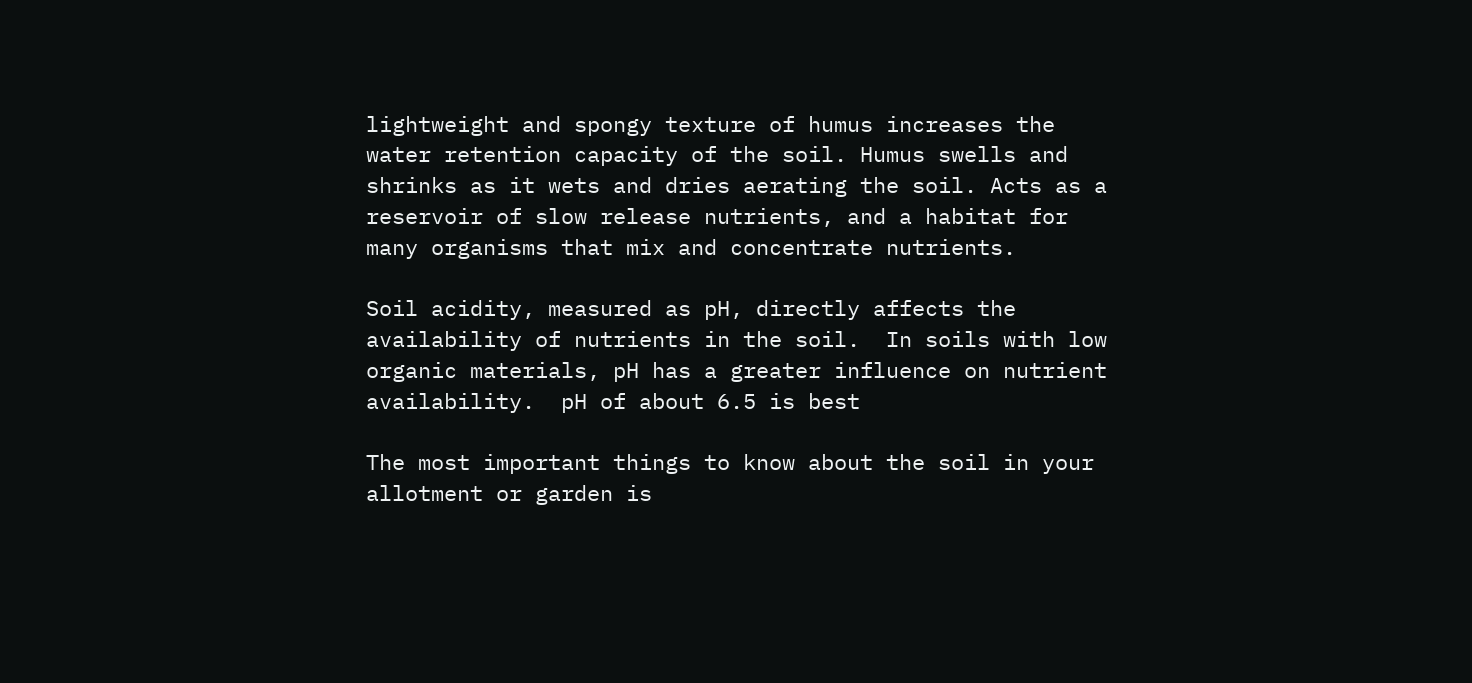lightweight and spongy texture of humus increases the water retention capacity of the soil. Humus swells and shrinks as it wets and dries aerating the soil. Acts as a reservoir of slow release nutrients, and a habitat for many organisms that mix and concentrate nutrients.

Soil acidity, measured as pH, directly affects the availability of nutrients in the soil.  In soils with low organic materials, pH has a greater influence on nutrient availability.  pH of about 6.5 is best

The most important things to know about the soil in your allotment or garden is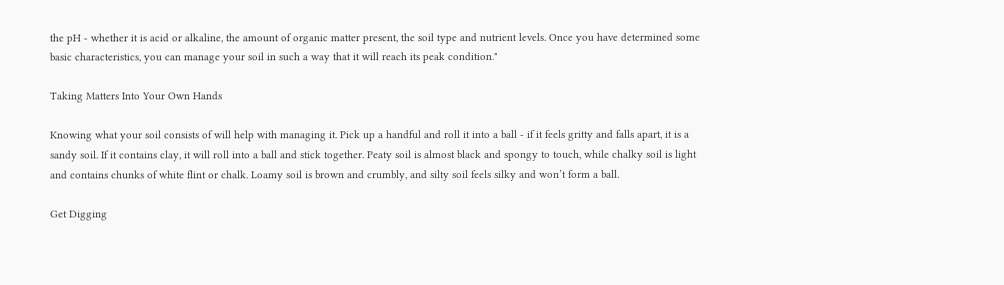the pH - whether it is acid or alkaline, the amount of organic matter present, the soil type and nutrient levels. Once you have determined some basic characteristics, you can manage your soil in such a way that it will reach its peak condition."

Taking Matters Into Your Own Hands

Knowing what your soil consists of will help with managing it. Pick up a handful and roll it into a ball - if it feels gritty and falls apart, it is a sandy soil. If it contains clay, it will roll into a ball and stick together. Peaty soil is almost black and spongy to touch, while chalky soil is light and contains chunks of white flint or chalk. Loamy soil is brown and crumbly, and silty soil feels silky and won’t form a ball.

Get Digging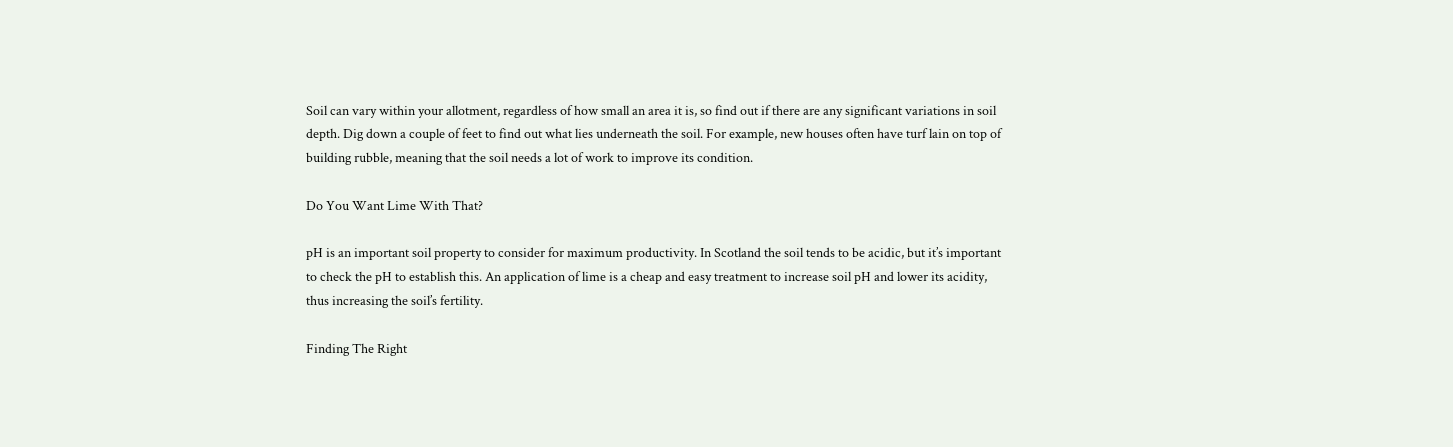Soil can vary within your allotment, regardless of how small an area it is, so find out if there are any significant variations in soil depth. Dig down a couple of feet to find out what lies underneath the soil. For example, new houses often have turf lain on top of building rubble, meaning that the soil needs a lot of work to improve its condition.

Do You Want Lime With That?

pH is an important soil property to consider for maximum productivity. In Scotland the soil tends to be acidic, but it’s important to check the pH to establish this. An application of lime is a cheap and easy treatment to increase soil pH and lower its acidity, thus increasing the soil’s fertility.

Finding The Right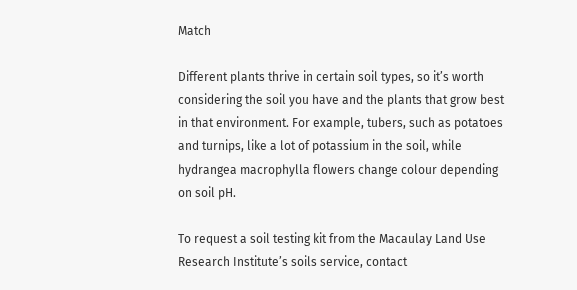Match

Different plants thrive in certain soil types, so it’s worth considering the soil you have and the plants that grow best in that environment. For example, tubers, such as potatoes and turnips, like a lot of potassium in the soil, while hydrangea macrophylla flowers change colour depending on soil pH.

To request a soil testing kit from the Macaulay Land Use Research Institute’s soils service, contact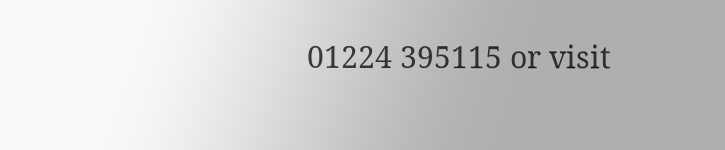01224 395115 or visit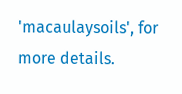'macaulaysoils', for more details.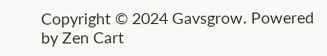Copyright © 2024 Gavsgrow. Powered by Zen Cart